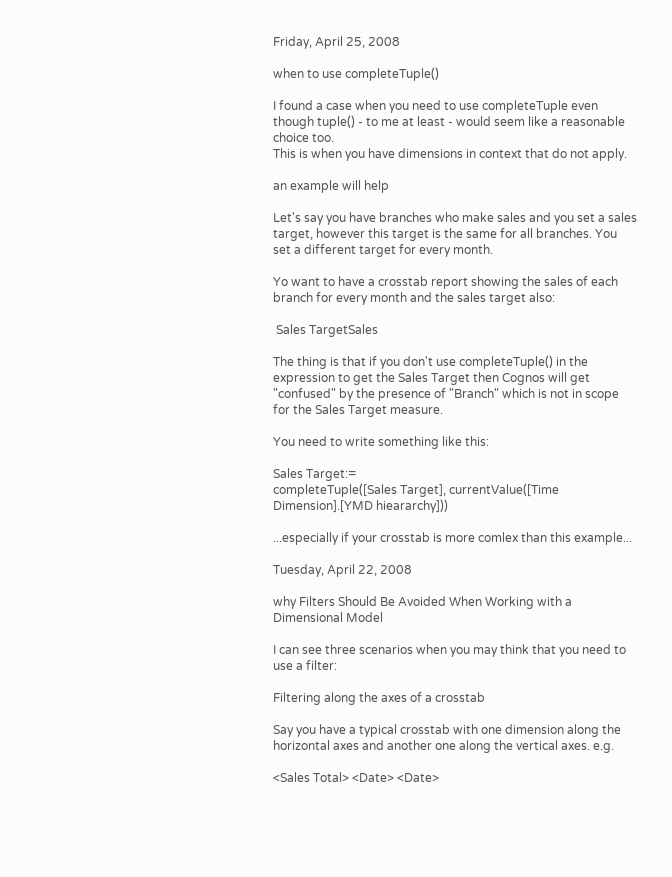Friday, April 25, 2008

when to use completeTuple()

I found a case when you need to use completeTuple even though tuple() - to me at least - would seem like a reasonable choice too.
This is when you have dimensions in context that do not apply.

an example will help

Let's say you have branches who make sales and you set a sales target, however this target is the same for all branches. You set a different target for every month.

Yo want to have a crosstab report showing the sales of each branch for every month and the sales target also:

 Sales TargetSales

The thing is that if you don't use completeTuple() in the expression to get the Sales Target then Cognos will get "confused" by the presence of "Branch" which is not in scope for the Sales Target measure.

You need to write something like this:

Sales Target:=
completeTuple([Sales Target], currentValue([Time Dimension].[YMD hieararchy]))

...especially if your crosstab is more comlex than this example...

Tuesday, April 22, 2008

why Filters Should Be Avoided When Working with a Dimensional Model

I can see three scenarios when you may think that you need to use a filter:

Filtering along the axes of a crosstab

Say you have a typical crosstab with one dimension along the horizontal axes and another one along the vertical axes. e.g.

<Sales Total> <Date> <Date>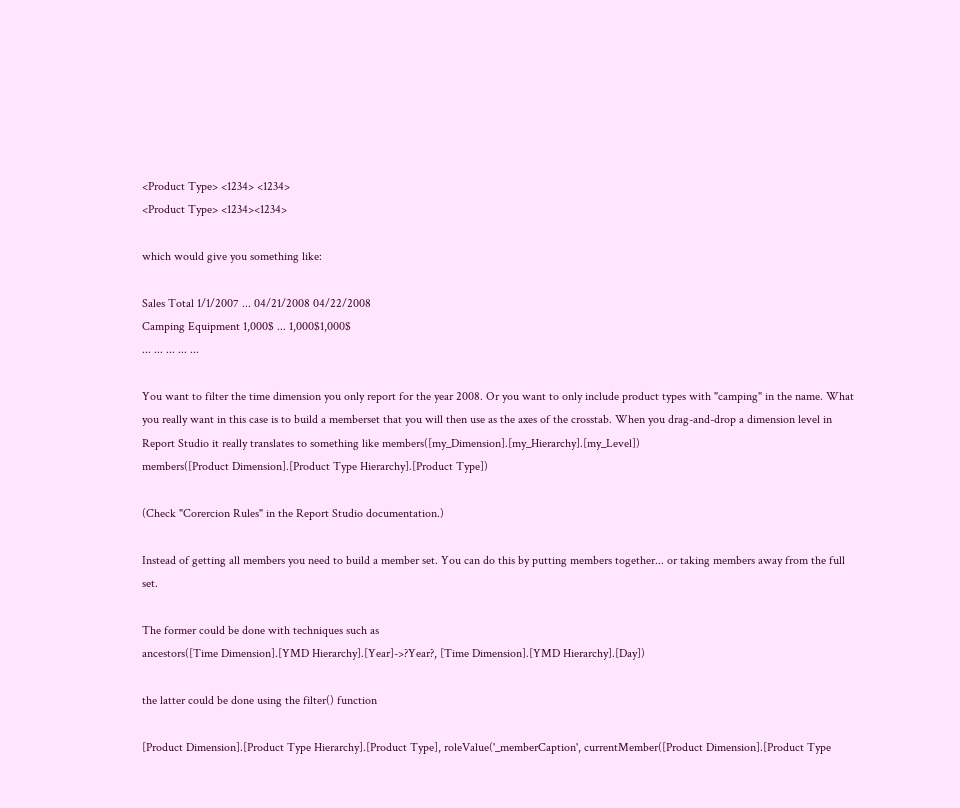<Product Type> <1234> <1234>
<Product Type> <1234><1234>

which would give you something like:

Sales Total 1/1/2007 ... 04/21/2008 04/22/2008
Camping Equipment 1,000$ ... 1,000$1,000$
... ... ... ... ...

You want to filter the time dimension you only report for the year 2008. Or you want to only include product types with "camping" in the name. What you really want in this case is to build a memberset that you will then use as the axes of the crosstab. When you drag-and-drop a dimension level in Report Studio it really translates to something like members([my_Dimension].[my_Hierarchy].[my_Level])
members([Product Dimension].[Product Type Hierarchy].[Product Type])

(Check "Corercion Rules" in the Report Studio documentation.)

Instead of getting all members you need to build a member set. You can do this by putting members together... or taking members away from the full set.

The former could be done with techniques such as
ancestors([Time Dimension].[YMD Hierarchy].[Year]->?Year?, [Time Dimension].[YMD Hierarchy].[Day])

the latter could be done using the filter() function

[Product Dimension].[Product Type Hierarchy].[Product Type], roleValue('_memberCaption', currentMember([Product Dimension].[Product Type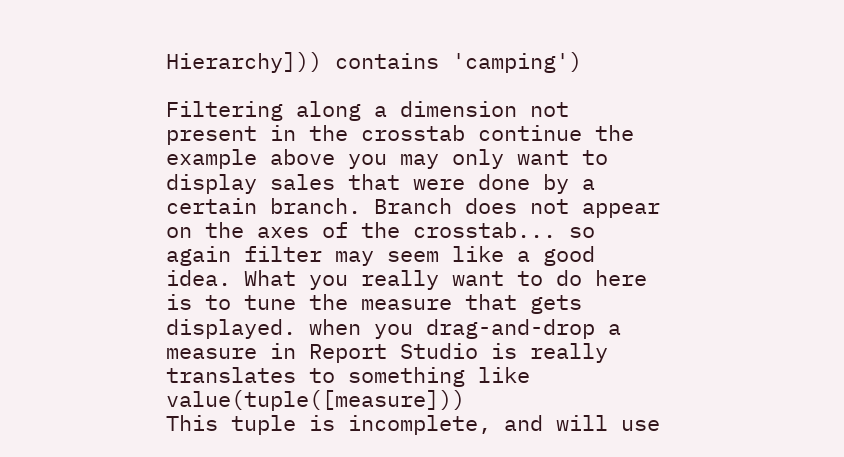Hierarchy])) contains 'camping')

Filtering along a dimension not present in the crosstab continue the example above you may only want to display sales that were done by a certain branch. Branch does not appear on the axes of the crosstab... so again filter may seem like a good idea. What you really want to do here is to tune the measure that gets displayed. when you drag-and-drop a measure in Report Studio is really translates to something like value(tuple([measure]))
This tuple is incomplete, and will use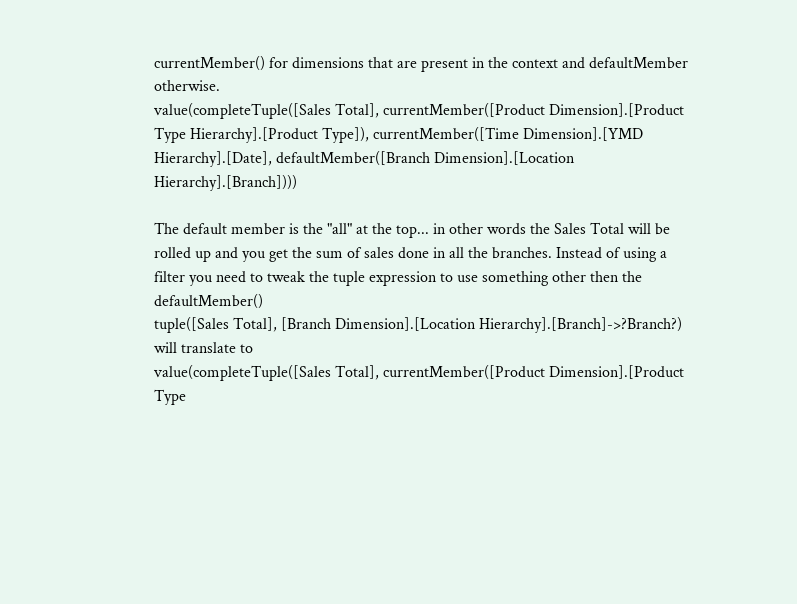currentMember() for dimensions that are present in the context and defaultMember otherwise.
value(completeTuple([Sales Total], currentMember([Product Dimension].[Product Type Hierarchy].[Product Type]), currentMember([Time Dimension].[YMD Hierarchy].[Date], defaultMember([Branch Dimension].[Location Hierarchy].[Branch])))

The default member is the "all" at the top... in other words the Sales Total will be rolled up and you get the sum of sales done in all the branches. Instead of using a filter you need to tweak the tuple expression to use something other then the defaultMember()
tuple([Sales Total], [Branch Dimension].[Location Hierarchy].[Branch]->?Branch?)
will translate to
value(completeTuple([Sales Total], currentMember([Product Dimension].[Product Type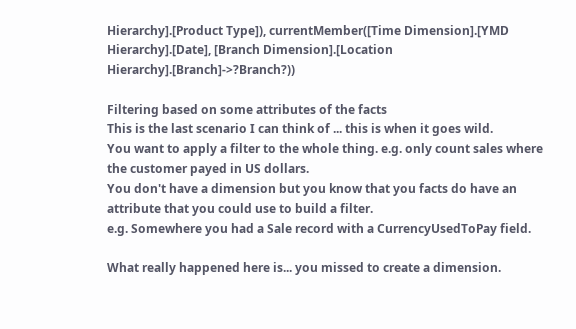Hierarchy].[Product Type]), currentMember([Time Dimension].[YMD Hierarchy].[Date], [Branch Dimension].[Location Hierarchy].[Branch]->?Branch?))

Filtering based on some attributes of the facts
This is the last scenario I can think of ... this is when it goes wild.
You want to apply a filter to the whole thing. e.g. only count sales where the customer payed in US dollars.
You don't have a dimension but you know that you facts do have an attribute that you could use to build a filter.
e.g. Somewhere you had a Sale record with a CurrencyUsedToPay field.

What really happened here is... you missed to create a dimension.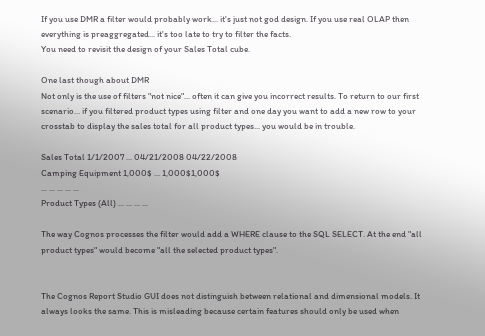If you use DMR a filter would probably work... it's just not god design. If you use real OLAP then everything is preaggregated... it's too late to try to filter the facts.
You need to revisit the design of your Sales Total cube.

One last though about DMR
Not only is the use of filters "not nice"... often it can give you incorrect results. To return to our first scenario... if you filtered product types using filter and one day you want to add a new row to your crosstab to display the sales total for all product types... you would be in trouble.

Sales Total 1/1/2007 ... 04/21/2008 04/22/2008
Camping Equipment 1,000$ ... 1,000$1,000$
... ... ... ... ...
Product Types (All) ... ... ... ...

The way Cognos processes the filter would add a WHERE clause to the SQL SELECT. At the end "all product types" would become "all the selected product types".


The Cognos Report Studio GUI does not distinguish between relational and dimensional models. It always looks the same. This is misleading because certain features should only be used when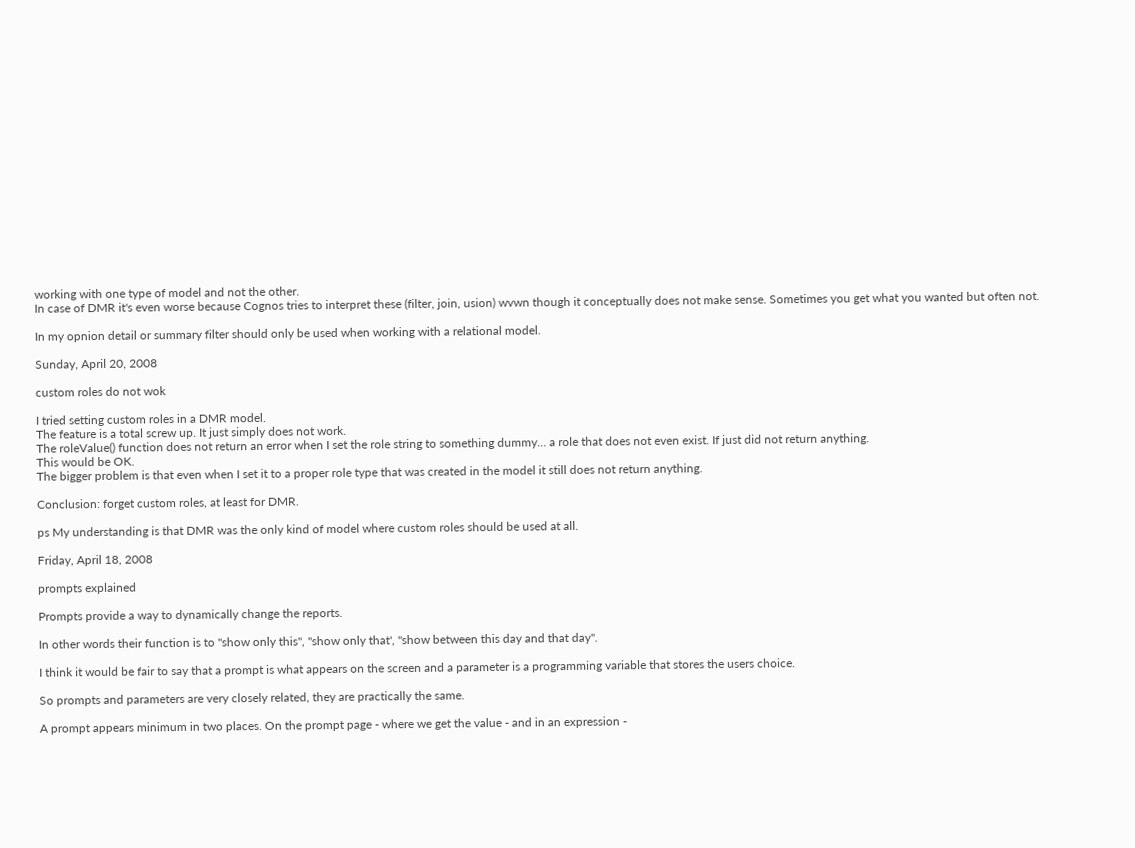working with one type of model and not the other.
In case of DMR it's even worse because Cognos tries to interpret these (filter, join, usion) wvwn though it conceptually does not make sense. Sometimes you get what you wanted but often not.

In my opnion detail or summary filter should only be used when working with a relational model.

Sunday, April 20, 2008

custom roles do not wok

I tried setting custom roles in a DMR model.
The feature is a total screw up. It just simply does not work.
The roleValue() function does not return an error when I set the role string to something dummy... a role that does not even exist. If just did not return anything.
This would be OK.
The bigger problem is that even when I set it to a proper role type that was created in the model it still does not return anything.

Conclusion: forget custom roles, at least for DMR.

ps My understanding is that DMR was the only kind of model where custom roles should be used at all.

Friday, April 18, 2008

prompts explained

Prompts provide a way to dynamically change the reports.

In other words their function is to "show only this", "show only that', "show between this day and that day".

I think it would be fair to say that a prompt is what appears on the screen and a parameter is a programming variable that stores the users choice.

So prompts and parameters are very closely related, they are practically the same.

A prompt appears minimum in two places. On the prompt page - where we get the value - and in an expression -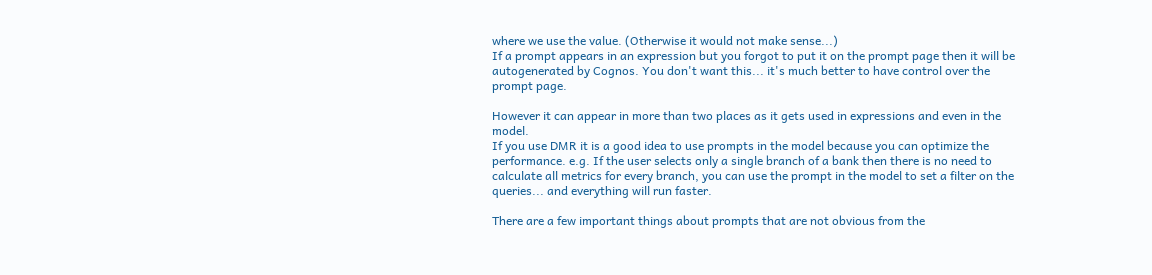where we use the value. (Otherwise it would not make sense...)
If a prompt appears in an expression but you forgot to put it on the prompt page then it will be autogenerated by Cognos. You don't want this... it's much better to have control over the prompt page.

However it can appear in more than two places as it gets used in expressions and even in the model.
If you use DMR it is a good idea to use prompts in the model because you can optimize the performance. e.g. If the user selects only a single branch of a bank then there is no need to calculate all metrics for every branch, you can use the prompt in the model to set a filter on the queries... and everything will run faster.

There are a few important things about prompts that are not obvious from the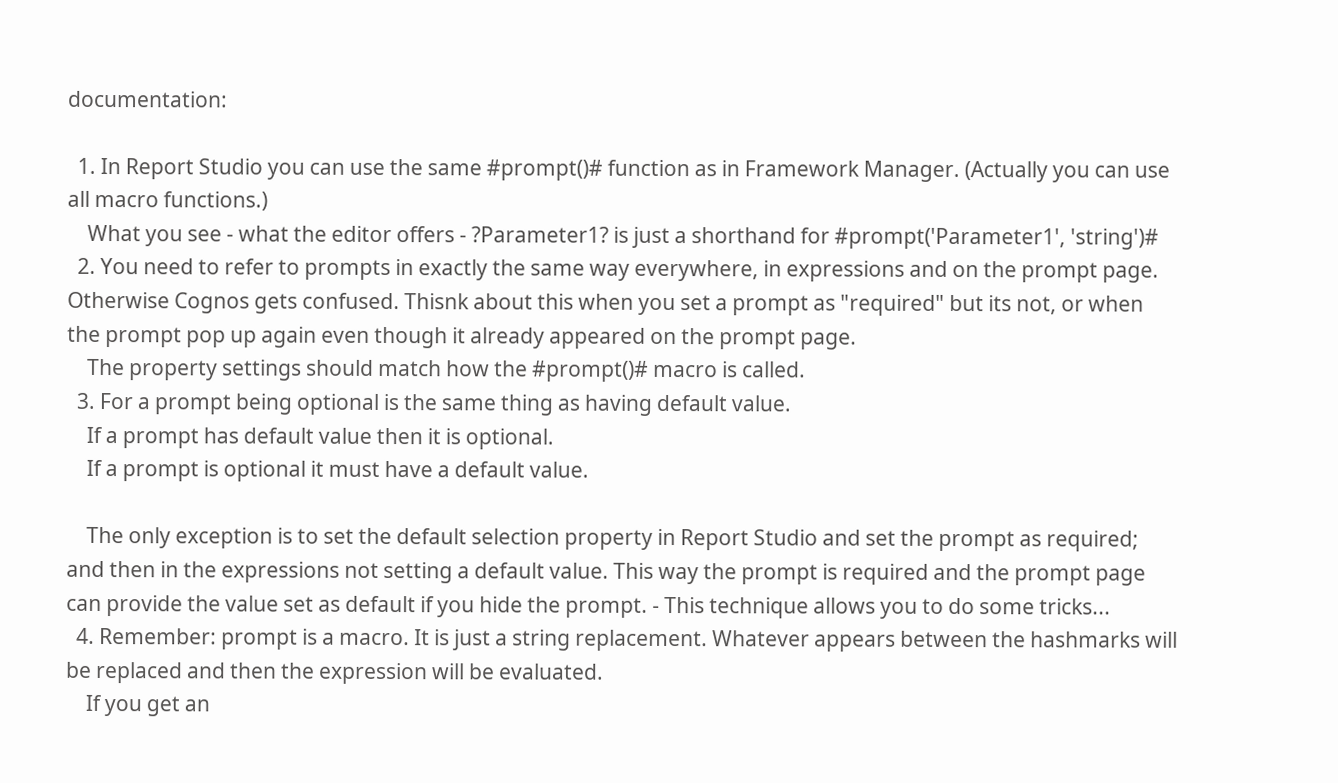documentation:

  1. In Report Studio you can use the same #prompt()# function as in Framework Manager. (Actually you can use all macro functions.)
    What you see - what the editor offers - ?Parameter1? is just a shorthand for #prompt('Parameter1', 'string')#
  2. You need to refer to prompts in exactly the same way everywhere, in expressions and on the prompt page. Otherwise Cognos gets confused. Thisnk about this when you set a prompt as "required" but its not, or when the prompt pop up again even though it already appeared on the prompt page.
    The property settings should match how the #prompt()# macro is called.
  3. For a prompt being optional is the same thing as having default value.
    If a prompt has default value then it is optional.
    If a prompt is optional it must have a default value.

    The only exception is to set the default selection property in Report Studio and set the prompt as required; and then in the expressions not setting a default value. This way the prompt is required and the prompt page can provide the value set as default if you hide the prompt. - This technique allows you to do some tricks...
  4. Remember: prompt is a macro. It is just a string replacement. Whatever appears between the hashmarks will be replaced and then the expression will be evaluated.
    If you get an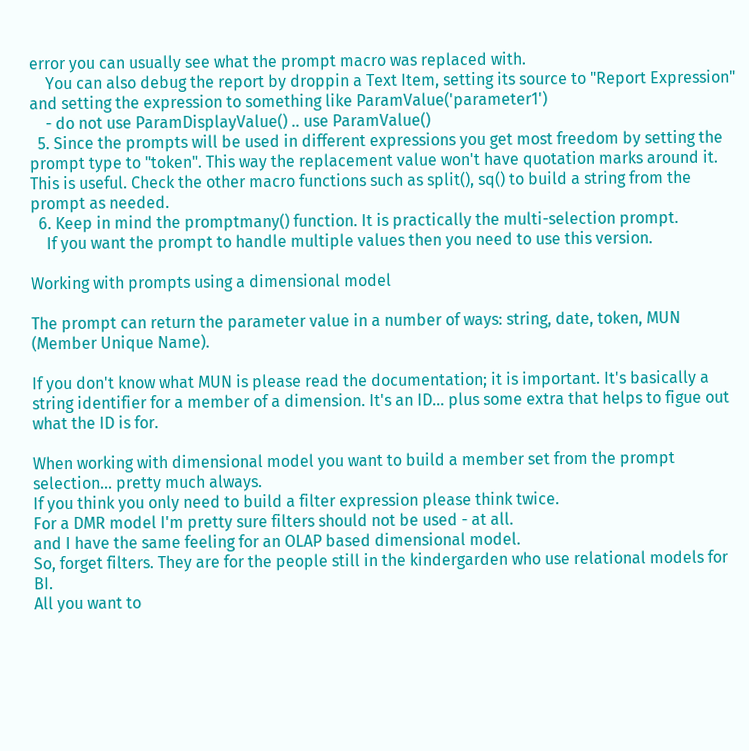error you can usually see what the prompt macro was replaced with.
    You can also debug the report by droppin a Text Item, setting its source to "Report Expression" and setting the expression to something like ParamValue('parameter1')
    - do not use ParamDisplayValue() .. use ParamValue()
  5. Since the prompts will be used in different expressions you get most freedom by setting the prompt type to "token". This way the replacement value won't have quotation marks around it. This is useful. Check the other macro functions such as split(), sq() to build a string from the prompt as needed.
  6. Keep in mind the promptmany() function. It is practically the multi-selection prompt.
    If you want the prompt to handle multiple values then you need to use this version.

Working with prompts using a dimensional model

The prompt can return the parameter value in a number of ways: string, date, token, MUN (Member Unique Name).

If you don't know what MUN is please read the documentation; it is important. It's basically a string identifier for a member of a dimension. It's an ID... plus some extra that helps to figue out what the ID is for.

When working with dimensional model you want to build a member set from the prompt selection... pretty much always.
If you think you only need to build a filter expression please think twice.
For a DMR model I'm pretty sure filters should not be used - at all.
and I have the same feeling for an OLAP based dimensional model.
So, forget filters. They are for the people still in the kindergarden who use relational models for BI.
All you want to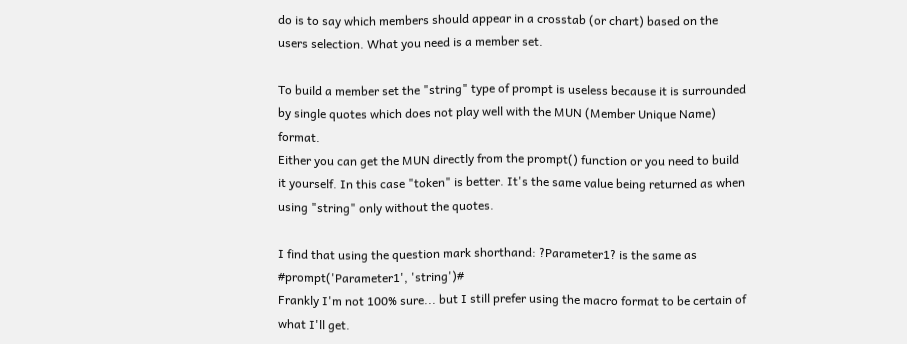do is to say which members should appear in a crosstab (or chart) based on the users selection. What you need is a member set.

To build a member set the "string" type of prompt is useless because it is surrounded by single quotes which does not play well with the MUN (Member Unique Name) format.
Either you can get the MUN directly from the prompt() function or you need to build it yourself. In this case "token" is better. It's the same value being returned as when using "string" only without the quotes.

I find that using the question mark shorthand: ?Parameter1? is the same as #prompt('Parameter1', 'string')#
Frankly I'm not 100% sure... but I still prefer using the macro format to be certain of what I'll get.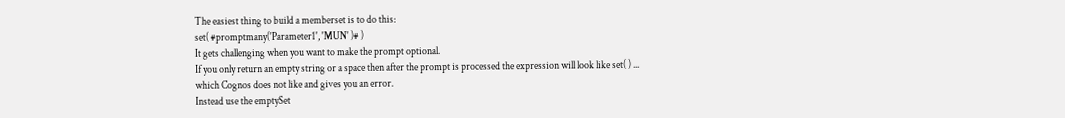The easiest thing to build a memberset is to do this:
set( #promptmany('Parameter1', 'MUN' )# )
It gets challenging when you want to make the prompt optional.
If you only return an empty string or a space then after the prompt is processed the expression will look like set( ) ... which Cognos does not like and gives you an error.
Instead use the emptySet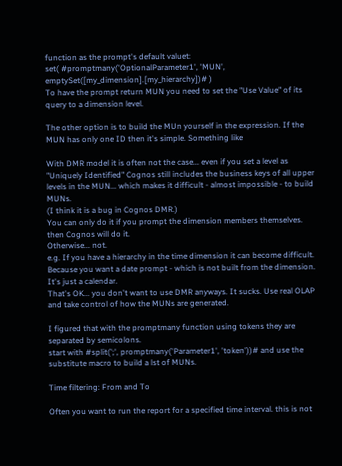function as the prompt's default valuet:
set( #promptmany('OptionalParameter1', 'MUN', emptySet([my_dimension].[my_hierarchy])# )
To have the prompt return MUN you need to set the "Use Value" of its query to a dimension level.

The other option is to build the MUn yourself in the expression. If the MUN has only one ID then it's simple. Something like

With DMR model it is often not the case... even if you set a level as "Uniquely Identified" Cognos still includes the business keys of all upper levels in the MUN... which makes it difficult - almost impossible - to build MUNs.
(I think it is a bug in Cognos DMR.)
You can only do it if you prompt the dimension members themselves. then Cognos will do it.
Otherwise... not.
e.g. If you have a hierarchy in the time dimension it can become difficult. Because you want a date prompt - which is not built from the dimension. It's just a calendar.
That's OK... you don't want to use DMR anyways. It sucks. Use real OLAP and take control of how the MUNs are generated.

I figured that with the promptmany function using tokens they are separated by semicolons.
start with #split(';', promptmany('Parameter1', 'token'))# and use the substitute macro to build a lst of MUNs.

Time filtering: From and To

Often you want to run the report for a specified time interval. this is not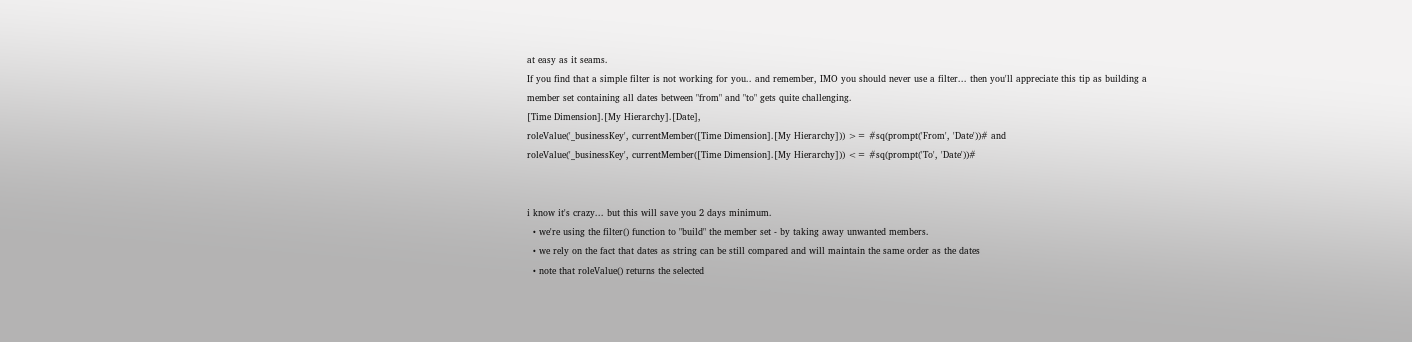at easy as it seams.
If you find that a simple filter is not working for you.. and remember, IMO you should never use a filter... then you'll appreciate this tip as building a member set containing all dates between "from" and "to" gets quite challenging.
[Time Dimension].[My Hierarchy].[Date],
roleValue('_businessKey', currentMember([Time Dimension].[My Hierarchy])) >= #sq(prompt('From', 'Date'))# and
roleValue('_businessKey', currentMember([Time Dimension].[My Hierarchy])) <= #sq(prompt('To', 'Date'))#


i know it's crazy... but this will save you 2 days minimum.
  • we're using the filter() function to "build" the member set - by taking away unwanted members.
  • we rely on the fact that dates as string can be still compared and will maintain the same order as the dates
  • note that roleValue() returns the selected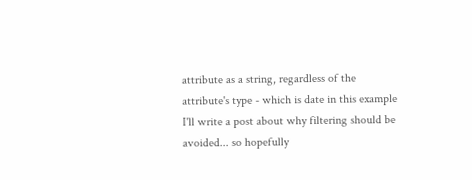attribute as a string, regardless of the attribute's type - which is date in this example
I'll write a post about why filtering should be avoided... so hopefully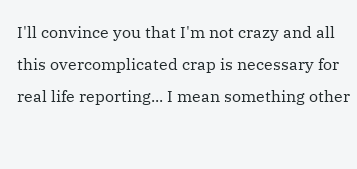I'll convince you that I'm not crazy and all this overcomplicated crap is necessary for real life reporting... I mean something other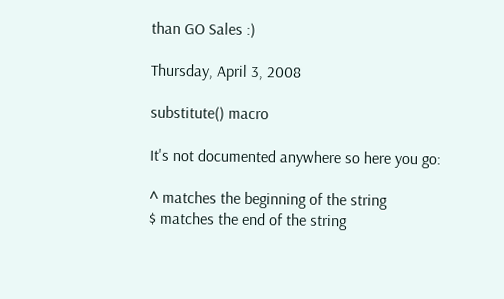than GO Sales :)

Thursday, April 3, 2008

substitute() macro

It's not documented anywhere so here you go:

^ matches the beginning of the string
$ matches the end of the string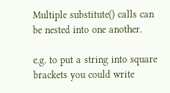Multiple substitute() calls can be nested into one another.

e.g. to put a string into square brackets you could write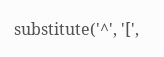substitute('^', '[',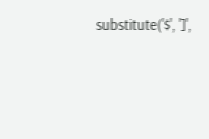substitute('$', ']',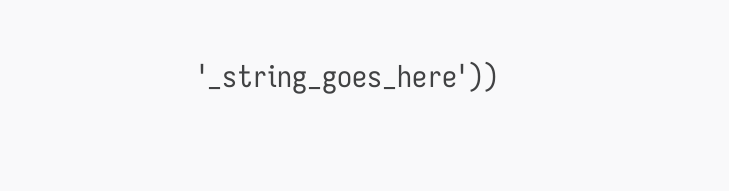'_string_goes_here'))